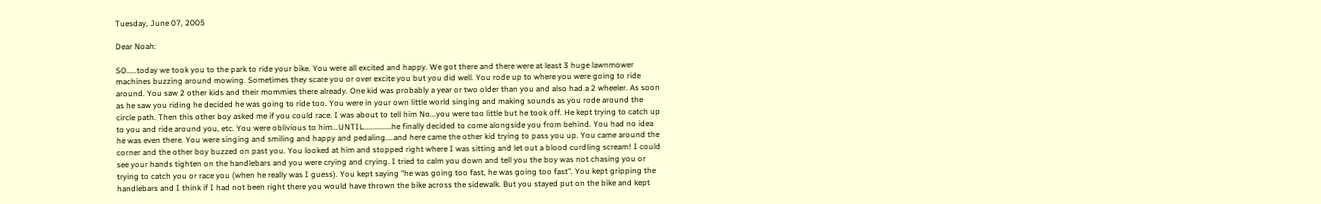Tuesday, June 07, 2005

Dear Noah:

SO.....today we took you to the park to ride your bike. You were all excited and happy. We got there and there were at least 3 huge lawnmower machines buzzing around mowing. Sometimes they scare you or over excite you but you did well. You rode up to where you were going to ride around. You saw 2 other kids and their mommies there already. One kid was probably a year or two older than you and also had a 2 wheeler. As soon as he saw you riding he decided he was going to ride too. You were in your own little world singing and making sounds as you rode around the circle path. Then this other boy asked me if you could race. I was about to tell him No...you were too little but he took off. He kept trying to catch up to you and ride around you, etc. You were oblivious to him...UNTIL..............he finally decided to come alongside you from behind. You had no idea he was even there. You were singing and smiling and happy and pedaling....and here came the other kid trying to pass you up. You came around the corner and the other boy buzzed on past you. You looked at him and stopped right where I was sitting and let out a blood curdling scream! I could see your hands tighten on the handlebars and you were crying and crying. I tried to calm you down and tell you the boy was not chasing you or trying to catch you or race you (when he really was I guess). You kept saying "he was going too fast, he was going too fast". You kept gripping the handlebars and I think if I had not been right there you would have thrown the bike across the sidewalk. But you stayed put on the bike and kept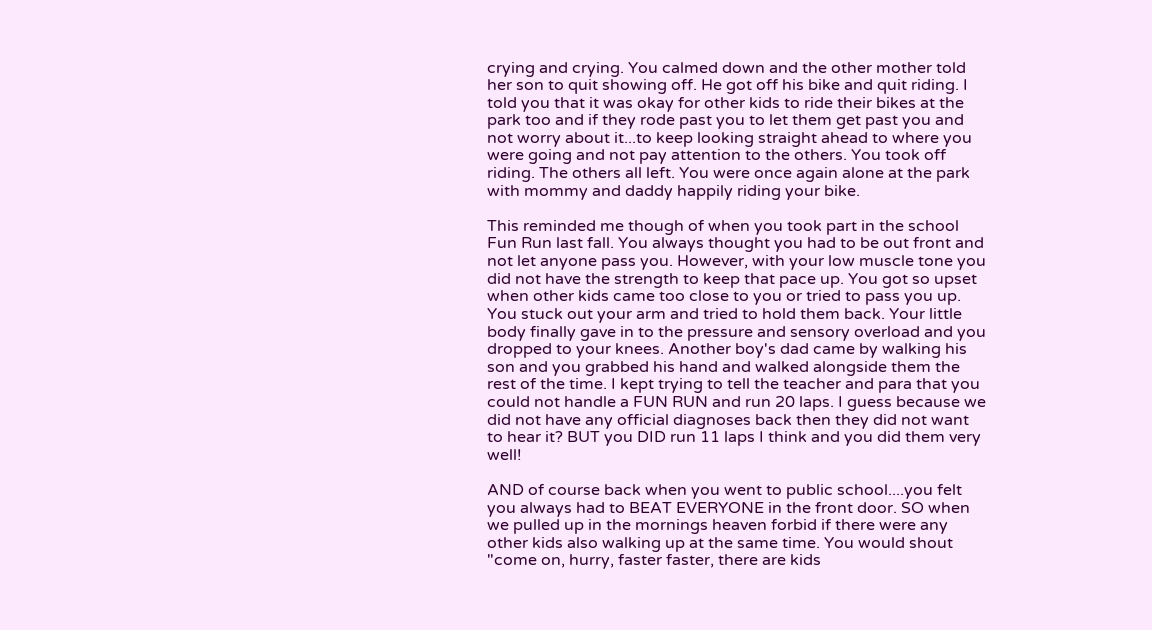crying and crying. You calmed down and the other mother told her son to quit showing off. He got off his bike and quit riding. I told you that it was okay for other kids to ride their bikes at the park too and if they rode past you to let them get past you and not worry about it...to keep looking straight ahead to where you were going and not pay attention to the others. You took off riding. The others all left. You were once again alone at the park with mommy and daddy happily riding your bike.

This reminded me though of when you took part in the school Fun Run last fall. You always thought you had to be out front and not let anyone pass you. However, with your low muscle tone you did not have the strength to keep that pace up. You got so upset when other kids came too close to you or tried to pass you up. You stuck out your arm and tried to hold them back. Your little body finally gave in to the pressure and sensory overload and you dropped to your knees. Another boy's dad came by walking his son and you grabbed his hand and walked alongside them the rest of the time. I kept trying to tell the teacher and para that you could not handle a FUN RUN and run 20 laps. I guess because we did not have any official diagnoses back then they did not want to hear it? BUT you DID run 11 laps I think and you did them very well!

AND of course back when you went to public school....you felt you always had to BEAT EVERYONE in the front door. SO when we pulled up in the mornings heaven forbid if there were any other kids also walking up at the same time. You would shout "come on, hurry, faster faster, there are kids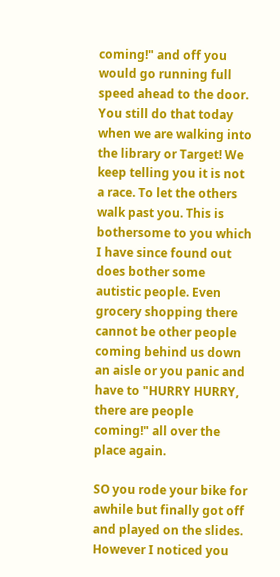coming!" and off you would go running full speed ahead to the door. You still do that today when we are walking into the library or Target! We keep telling you it is not a race. To let the others walk past you. This is bothersome to you which I have since found out does bother some autistic people. Even grocery shopping there cannot be other people coming behind us down an aisle or you panic and have to "HURRY HURRY, there are people coming!" all over the place again.

SO you rode your bike for awhile but finally got off and played on the slides. However I noticed you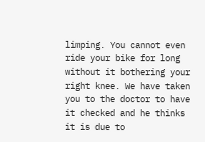limping. You cannot even ride your bike for long without it bothering your right knee. We have taken you to the doctor to have it checked and he thinks it is due to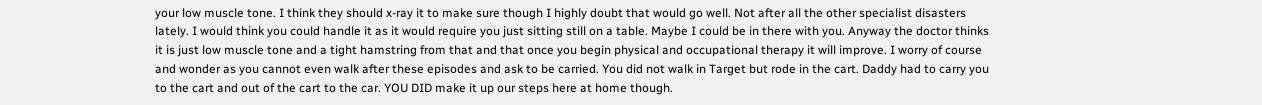your low muscle tone. I think they should x-ray it to make sure though I highly doubt that would go well. Not after all the other specialist disasters lately. I would think you could handle it as it would require you just sitting still on a table. Maybe I could be in there with you. Anyway the doctor thinks it is just low muscle tone and a tight hamstring from that and that once you begin physical and occupational therapy it will improve. I worry of course and wonder as you cannot even walk after these episodes and ask to be carried. You did not walk in Target but rode in the cart. Daddy had to carry you to the cart and out of the cart to the car. YOU DID make it up our steps here at home though.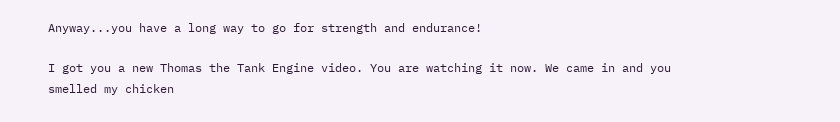Anyway...you have a long way to go for strength and endurance!

I got you a new Thomas the Tank Engine video. You are watching it now. We came in and you smelled my chicken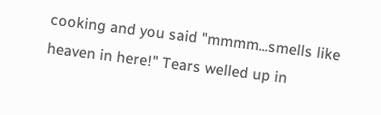cooking and you said "mmmm...smells like heaven in here!" Tears welled up in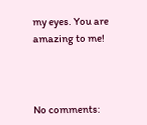my eyes. You are amazing to me!



No comments: